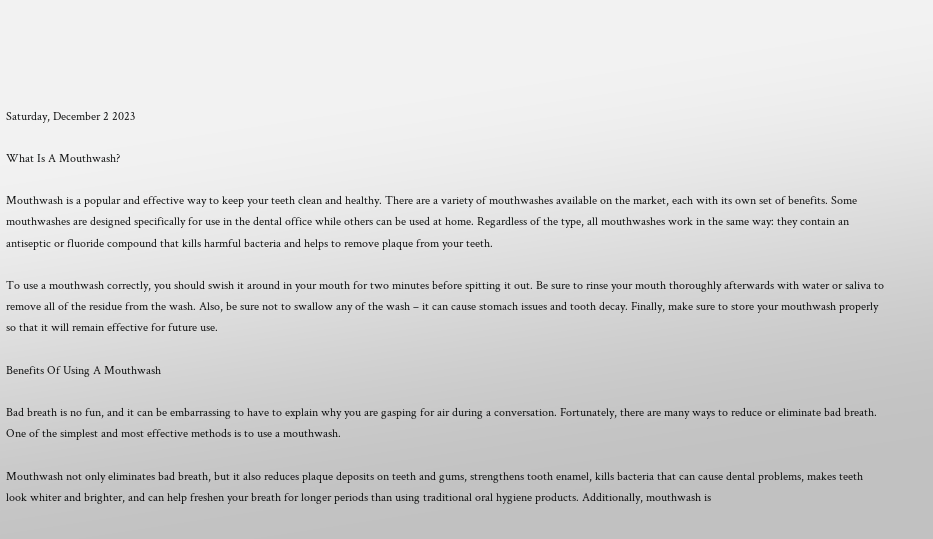Saturday, December 2 2023

What Is A Mouthwash?

Mouthwash is a popular and effective way to keep your teeth clean and healthy. There are a variety of mouthwashes available on the market, each with its own set of benefits. Some mouthwashes are designed specifically for use in the dental office while others can be used at home. Regardless of the type, all mouthwashes work in the same way: they contain an antiseptic or fluoride compound that kills harmful bacteria and helps to remove plaque from your teeth.

To use a mouthwash correctly, you should swish it around in your mouth for two minutes before spitting it out. Be sure to rinse your mouth thoroughly afterwards with water or saliva to remove all of the residue from the wash. Also, be sure not to swallow any of the wash – it can cause stomach issues and tooth decay. Finally, make sure to store your mouthwash properly so that it will remain effective for future use.

Benefits Of Using A Mouthwash

Bad breath is no fun, and it can be embarrassing to have to explain why you are gasping for air during a conversation. Fortunately, there are many ways to reduce or eliminate bad breath. One of the simplest and most effective methods is to use a mouthwash.

Mouthwash not only eliminates bad breath, but it also reduces plaque deposits on teeth and gums, strengthens tooth enamel, kills bacteria that can cause dental problems, makes teeth look whiter and brighter, and can help freshen your breath for longer periods than using traditional oral hygiene products. Additionally, mouthwash is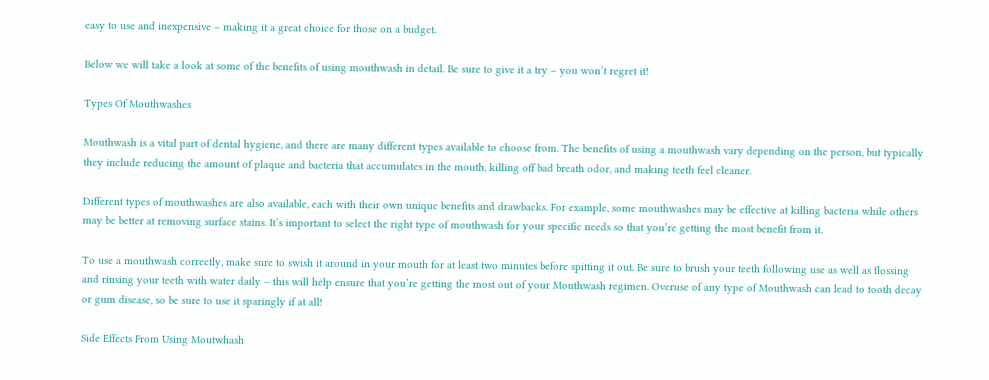easy to use and inexpensive – making it a great choice for those on a budget.

Below we will take a look at some of the benefits of using mouthwash in detail. Be sure to give it a try – you won’t regret it!

Types Of Mouthwashes

Mouthwash is a vital part of dental hygiene, and there are many different types available to choose from. The benefits of using a mouthwash vary depending on the person, but typically they include reducing the amount of plaque and bacteria that accumulates in the mouth, killing off bad breath odor, and making teeth feel cleaner.

Different types of mouthwashes are also available, each with their own unique benefits and drawbacks. For example, some mouthwashes may be effective at killing bacteria while others may be better at removing surface stains. It’s important to select the right type of mouthwash for your specific needs so that you’re getting the most benefit from it.

To use a mouthwash correctly, make sure to swish it around in your mouth for at least two minutes before spitting it out. Be sure to brush your teeth following use as well as flossing and rinsing your teeth with water daily – this will help ensure that you’re getting the most out of your Mouthwash regimen. Overuse of any type of Mouthwash can lead to tooth decay or gum disease, so be sure to use it sparingly if at all!

Side Effects From Using Moutwhash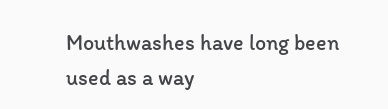Mouthwashes have long been used as a way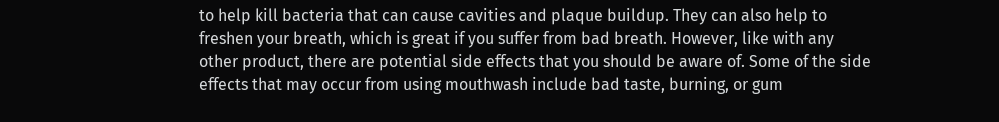to help kill bacteria that can cause cavities and plaque buildup. They can also help to freshen your breath, which is great if you suffer from bad breath. However, like with any other product, there are potential side effects that you should be aware of. Some of the side effects that may occur from using mouthwash include bad taste, burning, or gum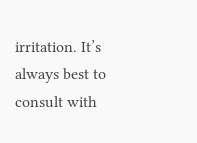irritation. It’s always best to consult with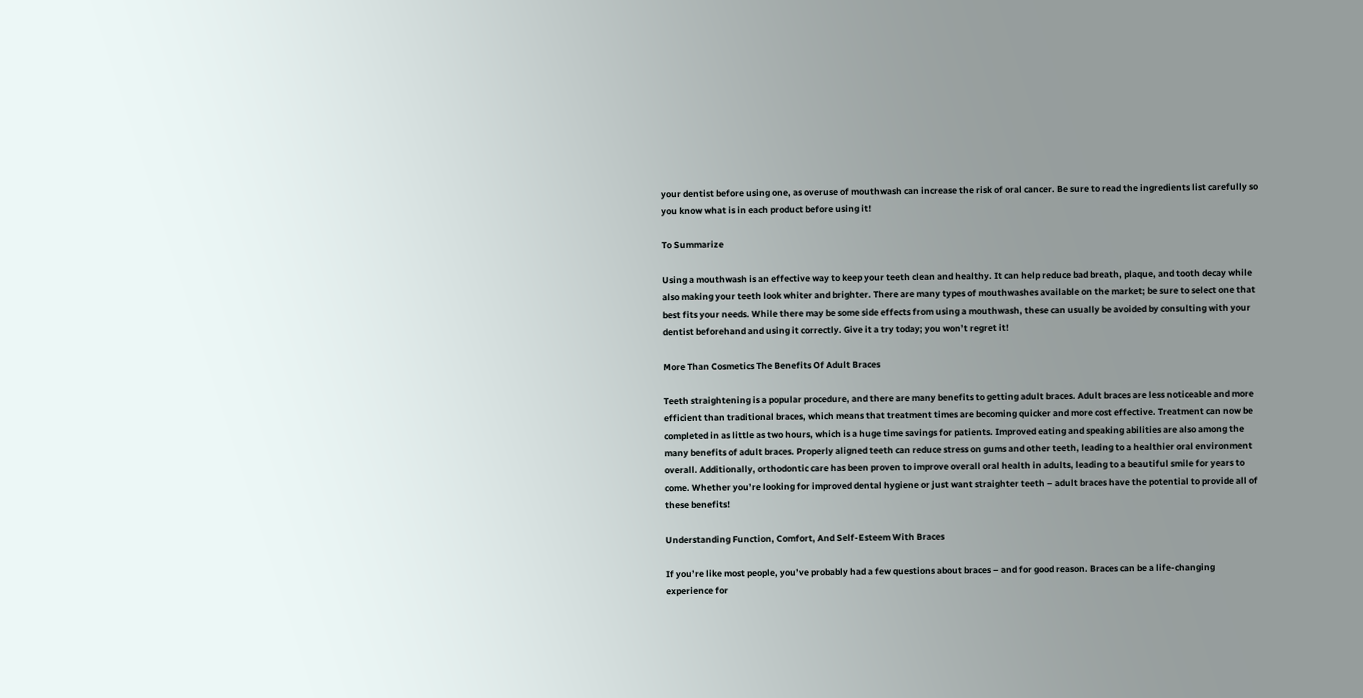your dentist before using one, as overuse of mouthwash can increase the risk of oral cancer. Be sure to read the ingredients list carefully so you know what is in each product before using it!

To Summarize

Using a mouthwash is an effective way to keep your teeth clean and healthy. It can help reduce bad breath, plaque, and tooth decay while also making your teeth look whiter and brighter. There are many types of mouthwashes available on the market; be sure to select one that best fits your needs. While there may be some side effects from using a mouthwash, these can usually be avoided by consulting with your dentist beforehand and using it correctly. Give it a try today; you won’t regret it!

More Than Cosmetics The Benefits Of Adult Braces

Teeth straightening is a popular procedure, and there are many benefits to getting adult braces. Adult braces are less noticeable and more efficient than traditional braces, which means that treatment times are becoming quicker and more cost effective. Treatment can now be completed in as little as two hours, which is a huge time savings for patients. Improved eating and speaking abilities are also among the many benefits of adult braces. Properly aligned teeth can reduce stress on gums and other teeth, leading to a healthier oral environment overall. Additionally, orthodontic care has been proven to improve overall oral health in adults, leading to a beautiful smile for years to come. Whether you’re looking for improved dental hygiene or just want straighter teeth – adult braces have the potential to provide all of these benefits!

Understanding Function, Comfort, And Self-Esteem With Braces

If you’re like most people, you’ve probably had a few questions about braces – and for good reason. Braces can be a life-changing experience for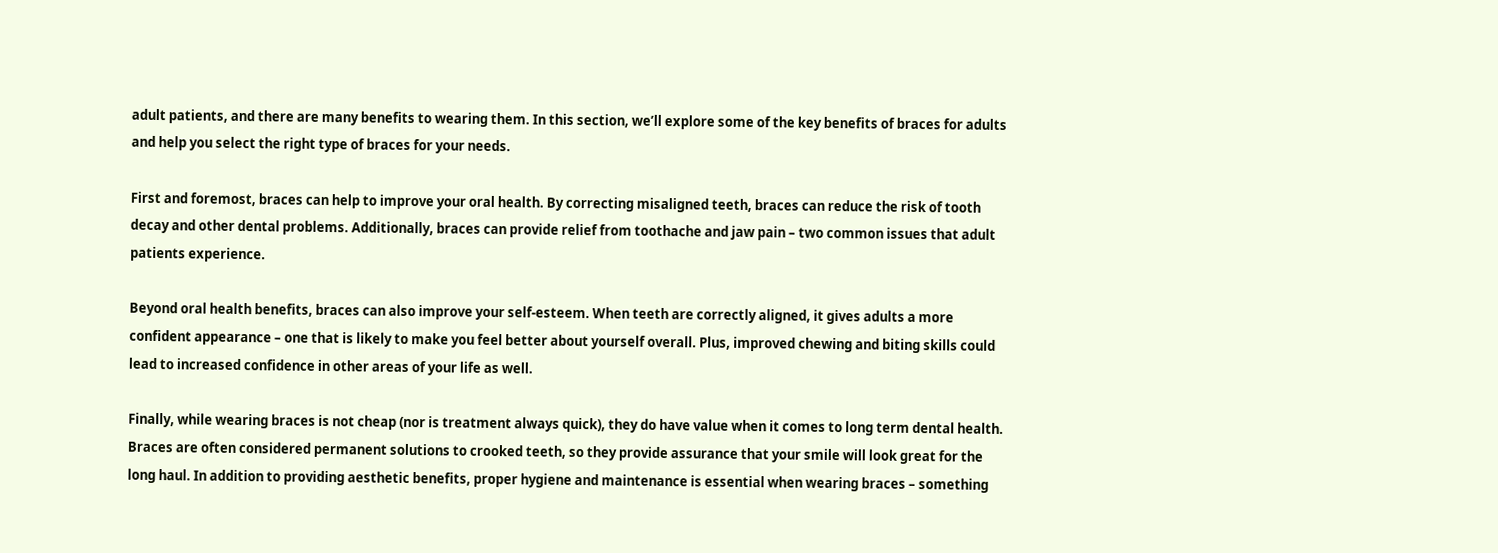adult patients, and there are many benefits to wearing them. In this section, we’ll explore some of the key benefits of braces for adults and help you select the right type of braces for your needs.

First and foremost, braces can help to improve your oral health. By correcting misaligned teeth, braces can reduce the risk of tooth decay and other dental problems. Additionally, braces can provide relief from toothache and jaw pain – two common issues that adult patients experience.

Beyond oral health benefits, braces can also improve your self-esteem. When teeth are correctly aligned, it gives adults a more confident appearance – one that is likely to make you feel better about yourself overall. Plus, improved chewing and biting skills could lead to increased confidence in other areas of your life as well.

Finally, while wearing braces is not cheap (nor is treatment always quick), they do have value when it comes to long term dental health. Braces are often considered permanent solutions to crooked teeth, so they provide assurance that your smile will look great for the long haul. In addition to providing aesthetic benefits, proper hygiene and maintenance is essential when wearing braces – something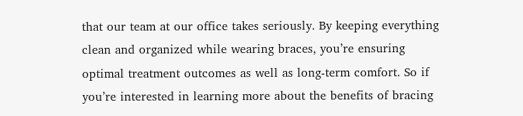that our team at our office takes seriously. By keeping everything clean and organized while wearing braces, you’re ensuring optimal treatment outcomes as well as long-term comfort. So if you’re interested in learning more about the benefits of bracing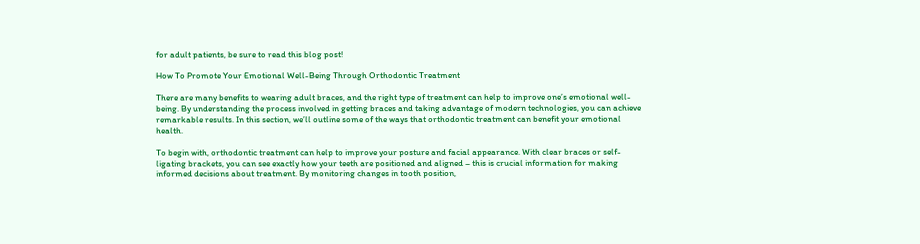for adult patients, be sure to read this blog post!

How To Promote Your Emotional Well-Being Through Orthodontic Treatment

There are many benefits to wearing adult braces, and the right type of treatment can help to improve one’s emotional well-being. By understanding the process involved in getting braces and taking advantage of modern technologies, you can achieve remarkable results. In this section, we’ll outline some of the ways that orthodontic treatment can benefit your emotional health.

To begin with, orthodontic treatment can help to improve your posture and facial appearance. With clear braces or self-ligating brackets, you can see exactly how your teeth are positioned and aligned – this is crucial information for making informed decisions about treatment. By monitoring changes in tooth position,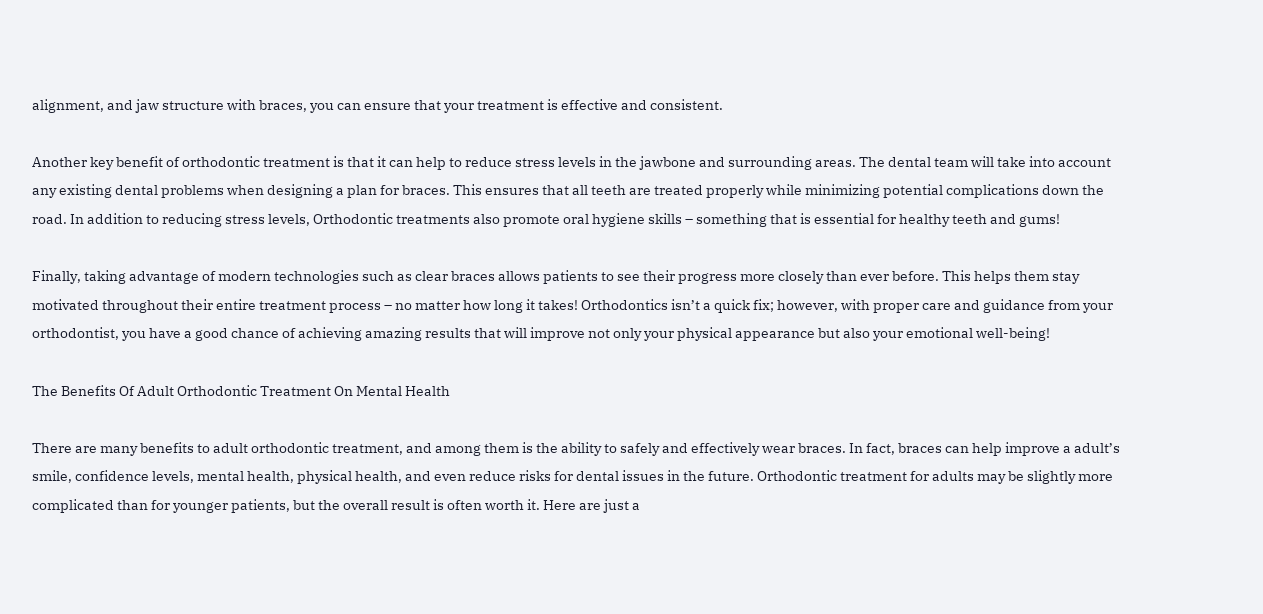alignment, and jaw structure with braces, you can ensure that your treatment is effective and consistent.

Another key benefit of orthodontic treatment is that it can help to reduce stress levels in the jawbone and surrounding areas. The dental team will take into account any existing dental problems when designing a plan for braces. This ensures that all teeth are treated properly while minimizing potential complications down the road. In addition to reducing stress levels, Orthodontic treatments also promote oral hygiene skills – something that is essential for healthy teeth and gums!

Finally, taking advantage of modern technologies such as clear braces allows patients to see their progress more closely than ever before. This helps them stay motivated throughout their entire treatment process – no matter how long it takes! Orthodontics isn’t a quick fix; however, with proper care and guidance from your orthodontist, you have a good chance of achieving amazing results that will improve not only your physical appearance but also your emotional well-being!

The Benefits Of Adult Orthodontic Treatment On Mental Health

There are many benefits to adult orthodontic treatment, and among them is the ability to safely and effectively wear braces. In fact, braces can help improve a adult’s smile, confidence levels, mental health, physical health, and even reduce risks for dental issues in the future. Orthodontic treatment for adults may be slightly more complicated than for younger patients, but the overall result is often worth it. Here are just a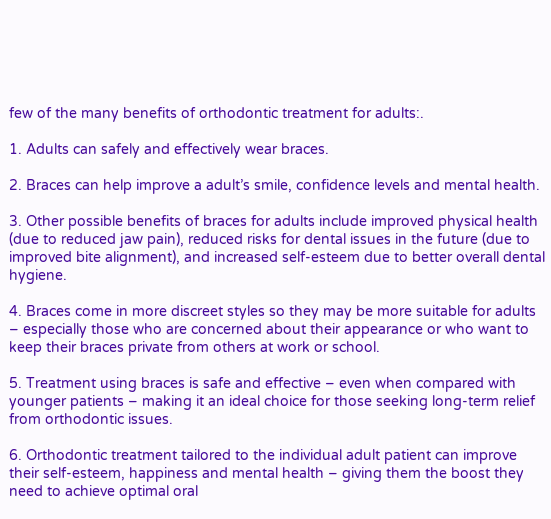few of the many benefits of orthodontic treatment for adults:.

1. Adults can safely and effectively wear braces.

2. Braces can help improve a adult’s smile, confidence levels and mental health.

3. Other possible benefits of braces for adults include improved physical health (due to reduced jaw pain), reduced risks for dental issues in the future (due to improved bite alignment), and increased self-esteem due to better overall dental hygiene.

4. Braces come in more discreet styles so they may be more suitable for adults – especially those who are concerned about their appearance or who want to keep their braces private from others at work or school.

5. Treatment using braces is safe and effective – even when compared with younger patients – making it an ideal choice for those seeking long-term relief from orthodontic issues.

6. Orthodontic treatment tailored to the individual adult patient can improve their self-esteem, happiness and mental health – giving them the boost they need to achieve optimal oral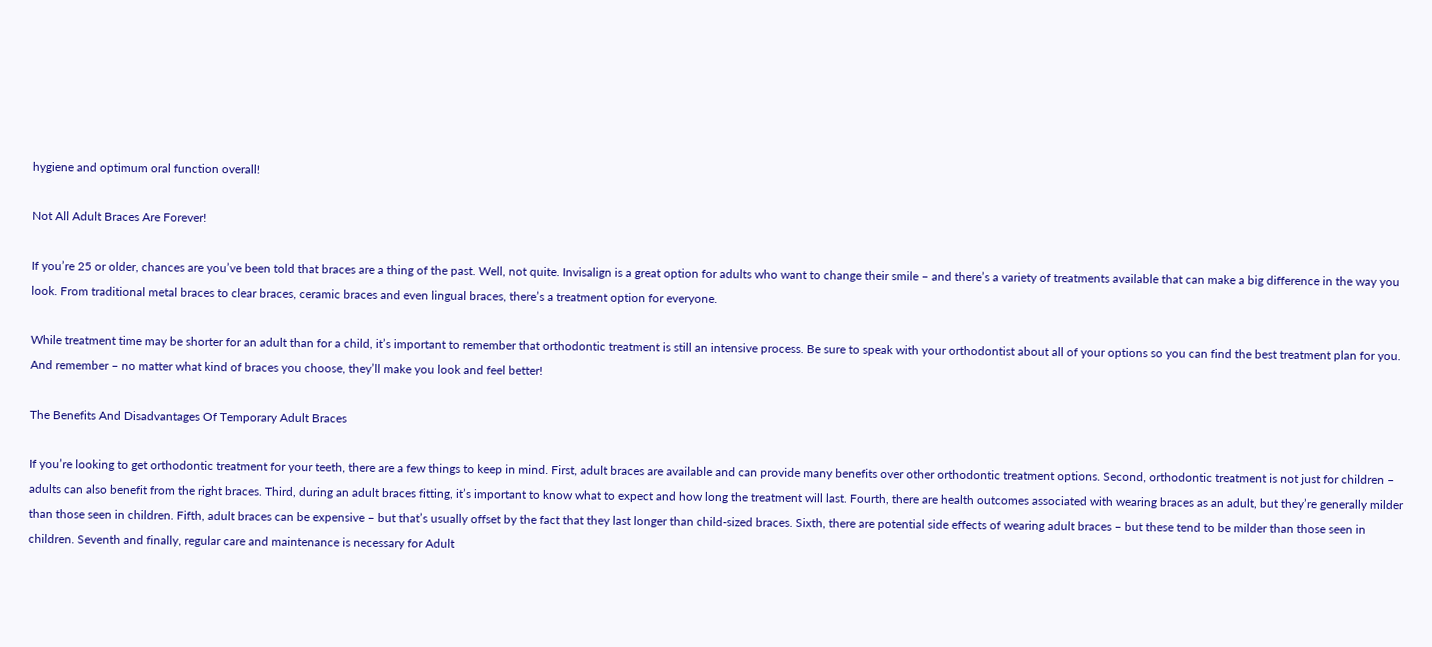hygiene and optimum oral function overall!

Not All Adult Braces Are Forever!

If you’re 25 or older, chances are you’ve been told that braces are a thing of the past. Well, not quite. Invisalign is a great option for adults who want to change their smile – and there’s a variety of treatments available that can make a big difference in the way you look. From traditional metal braces to clear braces, ceramic braces and even lingual braces, there’s a treatment option for everyone.

While treatment time may be shorter for an adult than for a child, it’s important to remember that orthodontic treatment is still an intensive process. Be sure to speak with your orthodontist about all of your options so you can find the best treatment plan for you. And remember – no matter what kind of braces you choose, they’ll make you look and feel better!

The Benefits And Disadvantages Of Temporary Adult Braces

If you’re looking to get orthodontic treatment for your teeth, there are a few things to keep in mind. First, adult braces are available and can provide many benefits over other orthodontic treatment options. Second, orthodontic treatment is not just for children – adults can also benefit from the right braces. Third, during an adult braces fitting, it’s important to know what to expect and how long the treatment will last. Fourth, there are health outcomes associated with wearing braces as an adult, but they’re generally milder than those seen in children. Fifth, adult braces can be expensive – but that’s usually offset by the fact that they last longer than child-sized braces. Sixth, there are potential side effects of wearing adult braces – but these tend to be milder than those seen in children. Seventh and finally, regular care and maintenance is necessary for Adult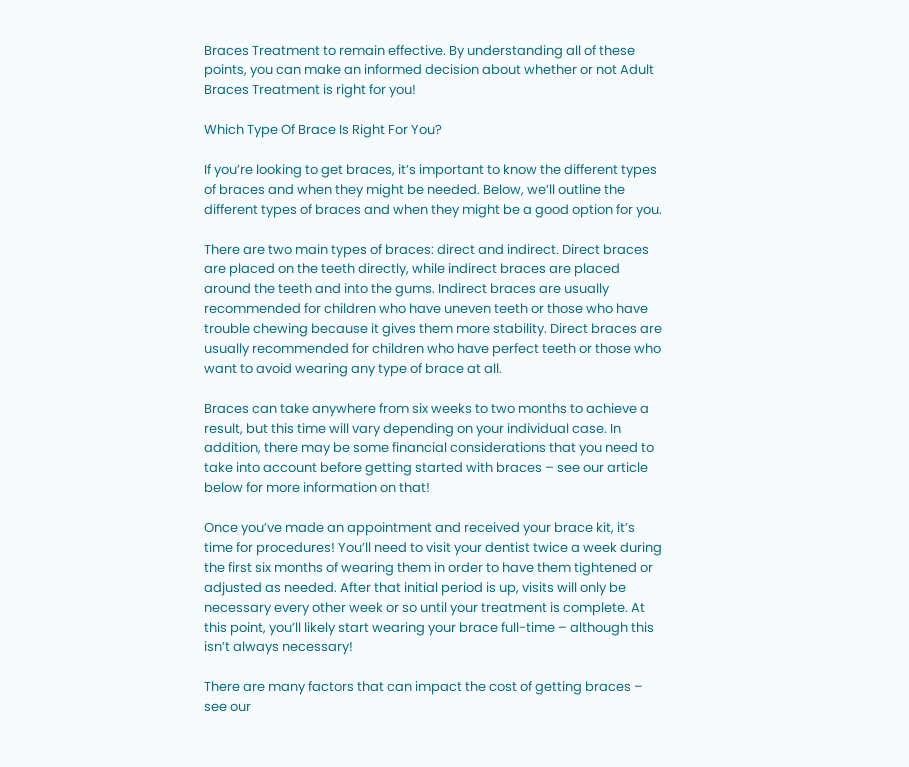Braces Treatment to remain effective. By understanding all of these points, you can make an informed decision about whether or not Adult Braces Treatment is right for you!

Which Type Of Brace Is Right For You?

If you’re looking to get braces, it’s important to know the different types of braces and when they might be needed. Below, we’ll outline the different types of braces and when they might be a good option for you.

There are two main types of braces: direct and indirect. Direct braces are placed on the teeth directly, while indirect braces are placed around the teeth and into the gums. Indirect braces are usually recommended for children who have uneven teeth or those who have trouble chewing because it gives them more stability. Direct braces are usually recommended for children who have perfect teeth or those who want to avoid wearing any type of brace at all.

Braces can take anywhere from six weeks to two months to achieve a result, but this time will vary depending on your individual case. In addition, there may be some financial considerations that you need to take into account before getting started with braces – see our article below for more information on that!

Once you’ve made an appointment and received your brace kit, it’s time for procedures! You’ll need to visit your dentist twice a week during the first six months of wearing them in order to have them tightened or adjusted as needed. After that initial period is up, visits will only be necessary every other week or so until your treatment is complete. At this point, you’ll likely start wearing your brace full-time – although this isn’t always necessary!

There are many factors that can impact the cost of getting braces – see our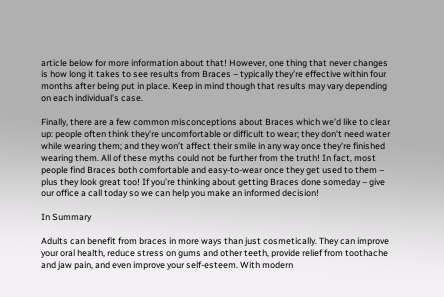article below for more information about that! However, one thing that never changes is how long it takes to see results from Braces – typically they’re effective within four months after being put in place. Keep in mind though that results may vary depending on each individual’s case.

Finally, there are a few common misconceptions about Braces which we’d like to clear up: people often think they’re uncomfortable or difficult to wear; they don’t need water while wearing them; and they won’t affect their smile in any way once they’re finished wearing them. All of these myths could not be further from the truth! In fact, most people find Braces both comfortable and easy-to-wear once they get used to them – plus they look great too! If you’re thinking about getting Braces done someday – give our office a call today so we can help you make an informed decision!

In Summary

Adults can benefit from braces in more ways than just cosmetically. They can improve your oral health, reduce stress on gums and other teeth, provide relief from toothache and jaw pain, and even improve your self-esteem. With modern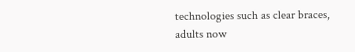technologies such as clear braces, adults now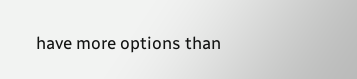have more options than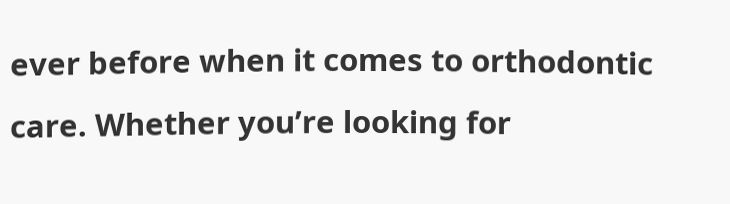ever before when it comes to orthodontic care. Whether you’re looking for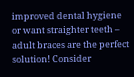improved dental hygiene or want straighter teeth – adult braces are the perfect solution! Consider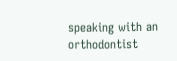speaking with an orthodontist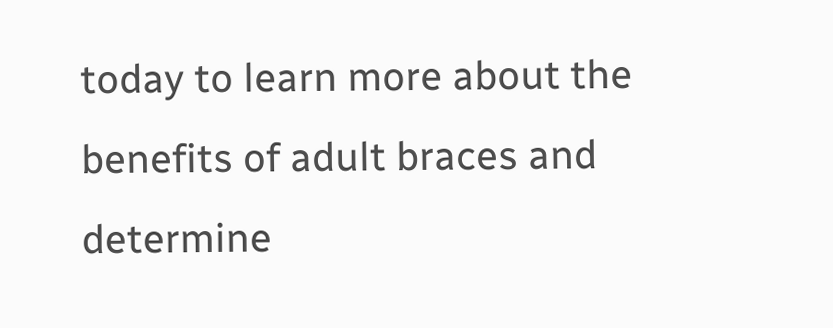today to learn more about the benefits of adult braces and determine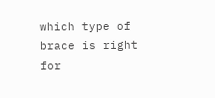which type of brace is right for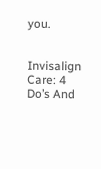you.


Invisalign Care: 4 Do’s And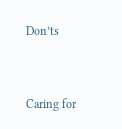Don’ts


Caring for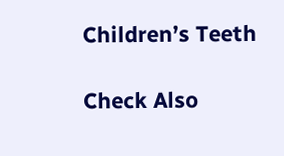Children’s Teeth

Check Also